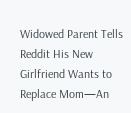Widowed Parent Tells Reddit His New Girlfriend Wants to Replace Mom—An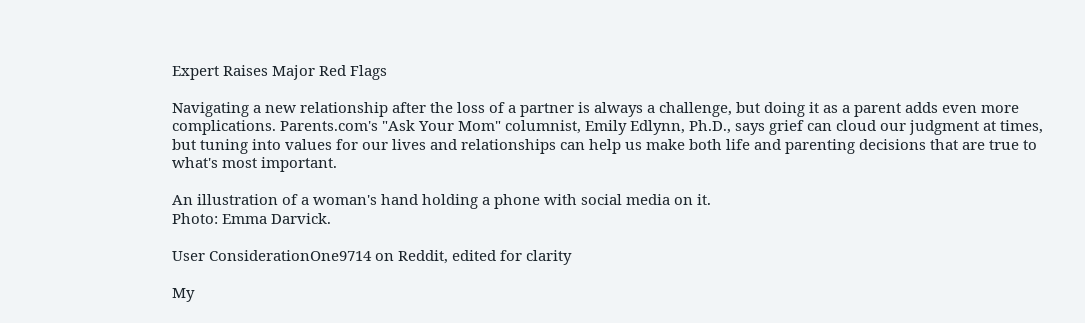Expert Raises Major Red Flags

Navigating a new relationship after the loss of a partner is always a challenge, but doing it as a parent adds even more complications. Parents.com's "Ask Your Mom" columnist, Emily Edlynn, Ph.D., says grief can cloud our judgment at times, but tuning into values for our lives and relationships can help us make both life and parenting decisions that are true to what's most important.

An illustration of a woman's hand holding a phone with social media on it.
Photo: Emma Darvick.

User ConsiderationOne9714 on Reddit, edited for clarity

My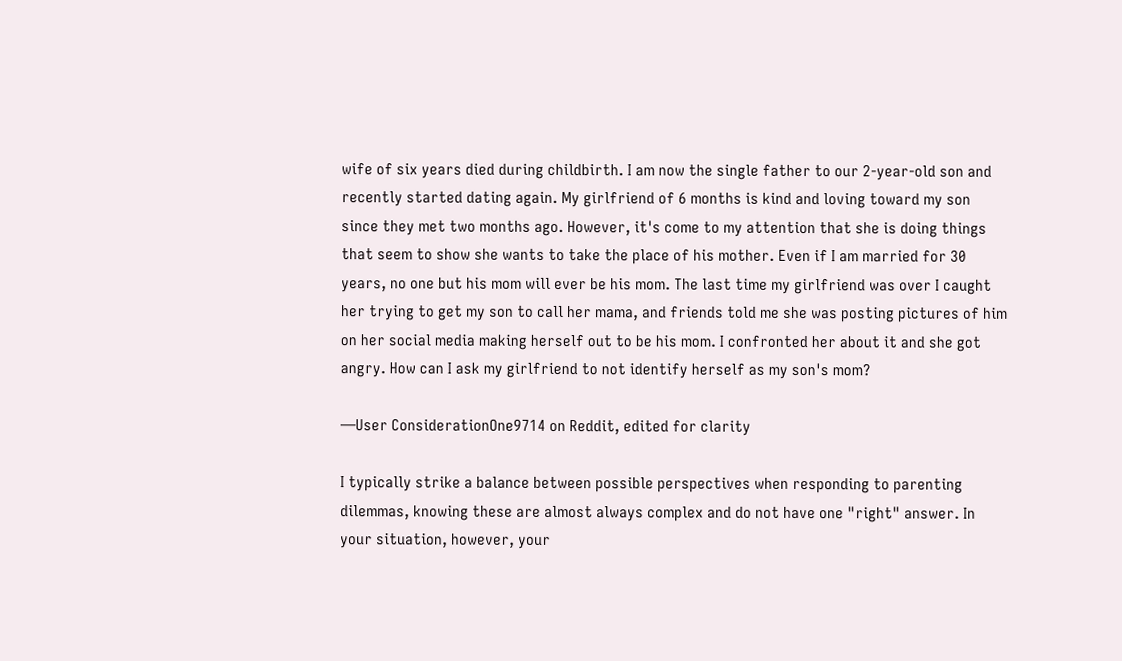wife of six years died during childbirth. I am now the single father to our 2-year-old son and recently started dating again. My girlfriend of 6 months is kind and loving toward my son since they met two months ago. However, it's come to my attention that she is doing things that seem to show she wants to take the place of his mother. Even if I am married for 30 years, no one but his mom will ever be his mom. The last time my girlfriend was over I caught her trying to get my son to call her mama, and friends told me she was posting pictures of him on her social media making herself out to be his mom. I confronted her about it and she got angry. How can I ask my girlfriend to not identify herself as my son's mom?

—User ConsiderationOne9714 on Reddit, edited for clarity

I typically strike a balance between possible perspectives when responding to parenting dilemmas, knowing these are almost always complex and do not have one "right" answer. In your situation, however, your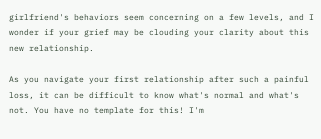girlfriend's behaviors seem concerning on a few levels, and I wonder if your grief may be clouding your clarity about this new relationship.

As you navigate your first relationship after such a painful loss, it can be difficult to know what's normal and what's not. You have no template for this! I'm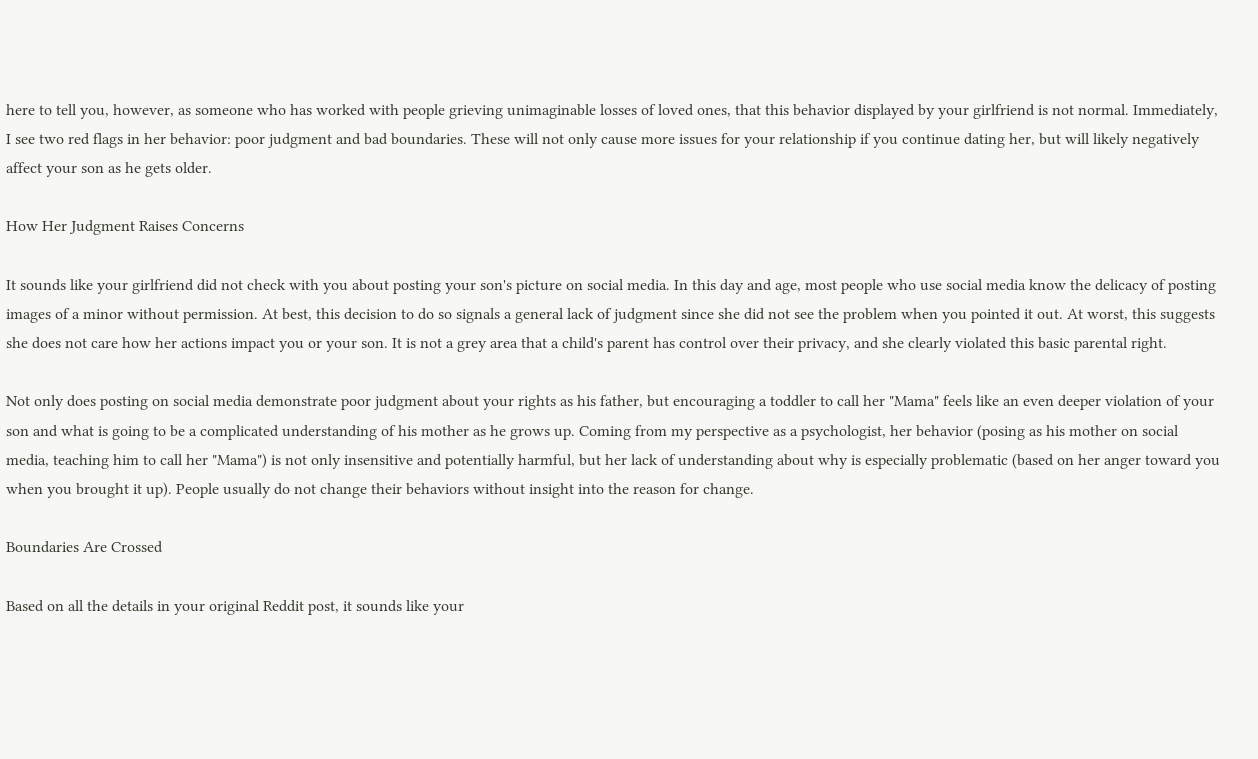here to tell you, however, as someone who has worked with people grieving unimaginable losses of loved ones, that this behavior displayed by your girlfriend is not normal. Immediately, I see two red flags in her behavior: poor judgment and bad boundaries. These will not only cause more issues for your relationship if you continue dating her, but will likely negatively affect your son as he gets older.

How Her Judgment Raises Concerns

It sounds like your girlfriend did not check with you about posting your son's picture on social media. In this day and age, most people who use social media know the delicacy of posting images of a minor without permission. At best, this decision to do so signals a general lack of judgment since she did not see the problem when you pointed it out. At worst, this suggests she does not care how her actions impact you or your son. It is not a grey area that a child's parent has control over their privacy, and she clearly violated this basic parental right.

Not only does posting on social media demonstrate poor judgment about your rights as his father, but encouraging a toddler to call her "Mama" feels like an even deeper violation of your son and what is going to be a complicated understanding of his mother as he grows up. Coming from my perspective as a psychologist, her behavior (posing as his mother on social media, teaching him to call her "Mama") is not only insensitive and potentially harmful, but her lack of understanding about why is especially problematic (based on her anger toward you when you brought it up). People usually do not change their behaviors without insight into the reason for change.

Boundaries Are Crossed

Based on all the details in your original Reddit post, it sounds like your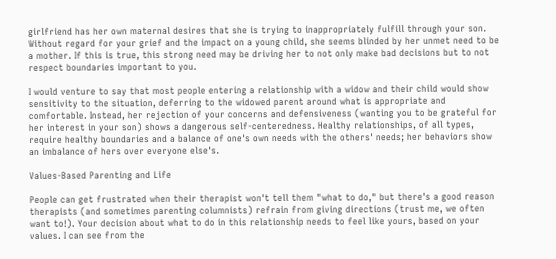girlfriend has her own maternal desires that she is trying to inappropriately fulfill through your son. Without regard for your grief and the impact on a young child, she seems blinded by her unmet need to be a mother. If this is true, this strong need may be driving her to not only make bad decisions but to not respect boundaries important to you.

I would venture to say that most people entering a relationship with a widow and their child would show sensitivity to the situation, deferring to the widowed parent around what is appropriate and comfortable. Instead, her rejection of your concerns and defensiveness (wanting you to be grateful for her interest in your son) shows a dangerous self-centeredness. Healthy relationships, of all types, require healthy boundaries and a balance of one's own needs with the others' needs; her behaviors show an imbalance of hers over everyone else's.

Values-Based Parenting and Life

People can get frustrated when their therapist won't tell them "what to do," but there's a good reason therapists (and sometimes parenting columnists) refrain from giving directions (trust me, we often want to!). Your decision about what to do in this relationship needs to feel like yours, based on your values. I can see from the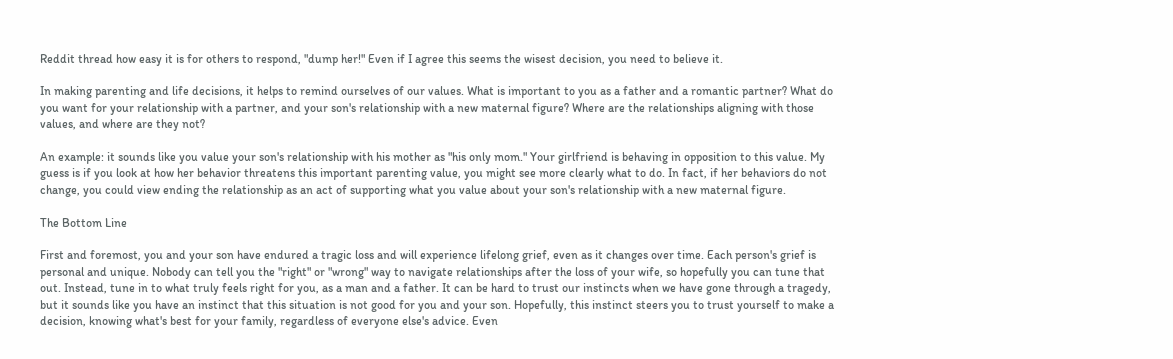Reddit thread how easy it is for others to respond, "dump her!" Even if I agree this seems the wisest decision, you need to believe it.

In making parenting and life decisions, it helps to remind ourselves of our values. What is important to you as a father and a romantic partner? What do you want for your relationship with a partner, and your son's relationship with a new maternal figure? Where are the relationships aligning with those values, and where are they not?

An example: it sounds like you value your son's relationship with his mother as "his only mom." Your girlfriend is behaving in opposition to this value. My guess is if you look at how her behavior threatens this important parenting value, you might see more clearly what to do. In fact, if her behaviors do not change, you could view ending the relationship as an act of supporting what you value about your son's relationship with a new maternal figure.

The Bottom Line

First and foremost, you and your son have endured a tragic loss and will experience lifelong grief, even as it changes over time. Each person's grief is personal and unique. Nobody can tell you the "right" or "wrong" way to navigate relationships after the loss of your wife, so hopefully you can tune that out. Instead, tune in to what truly feels right for you, as a man and a father. It can be hard to trust our instincts when we have gone through a tragedy, but it sounds like you have an instinct that this situation is not good for you and your son. Hopefully, this instinct steers you to trust yourself to make a decision, knowing what's best for your family, regardless of everyone else's advice. Even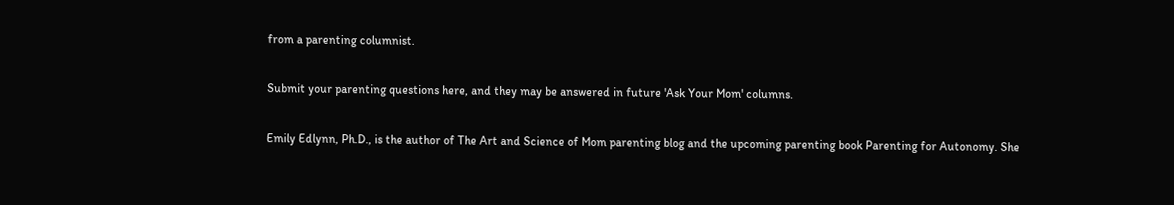from a parenting columnist.

Submit your parenting questions here, and they may be answered in future 'Ask Your Mom' columns.

Emily Edlynn, Ph.D., is the author of The Art and Science of Mom parenting blog and the upcoming parenting book Parenting for Autonomy. She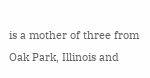is a mother of three from Oak Park, Illinois and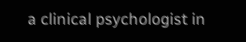a clinical psychologist in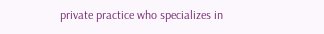private practice who specializes in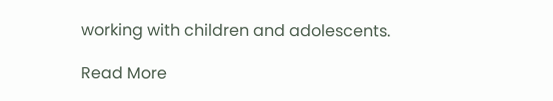working with children and adolescents.

Read More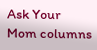Ask Your Mom columns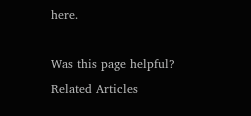here.

Was this page helpful?
Related Articles